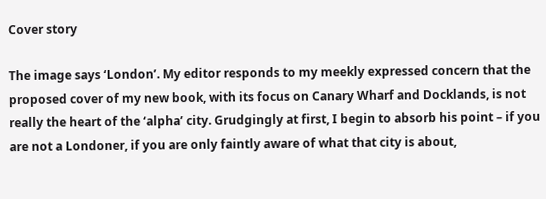Cover story

The image says ‘London’. My editor responds to my meekly expressed concern that the proposed cover of my new book, with its focus on Canary Wharf and Docklands, is not really the heart of the ‘alpha’ city. Grudgingly at first, I begin to absorb his point – if you are not a Londoner, if you are only faintly aware of what that city is about,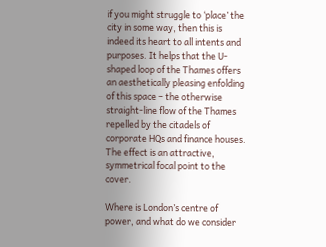if you might struggle to ‘place’ the city in some way, then this is indeed its heart to all intents and purposes. It helps that the U-shaped loop of the Thames offers an aesthetically pleasing enfolding of this space – the otherwise straight-line flow of the Thames repelled by the citadels of corporate HQs and finance houses. The effect is an attractive, symmetrical focal point to the cover.

Where is London’s centre of power, and what do we consider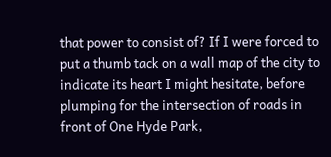that power to consist of? If I were forced to put a thumb tack on a wall map of the city to indicate its heart I might hesitate, before plumping for the intersection of roads in front of One Hyde Park,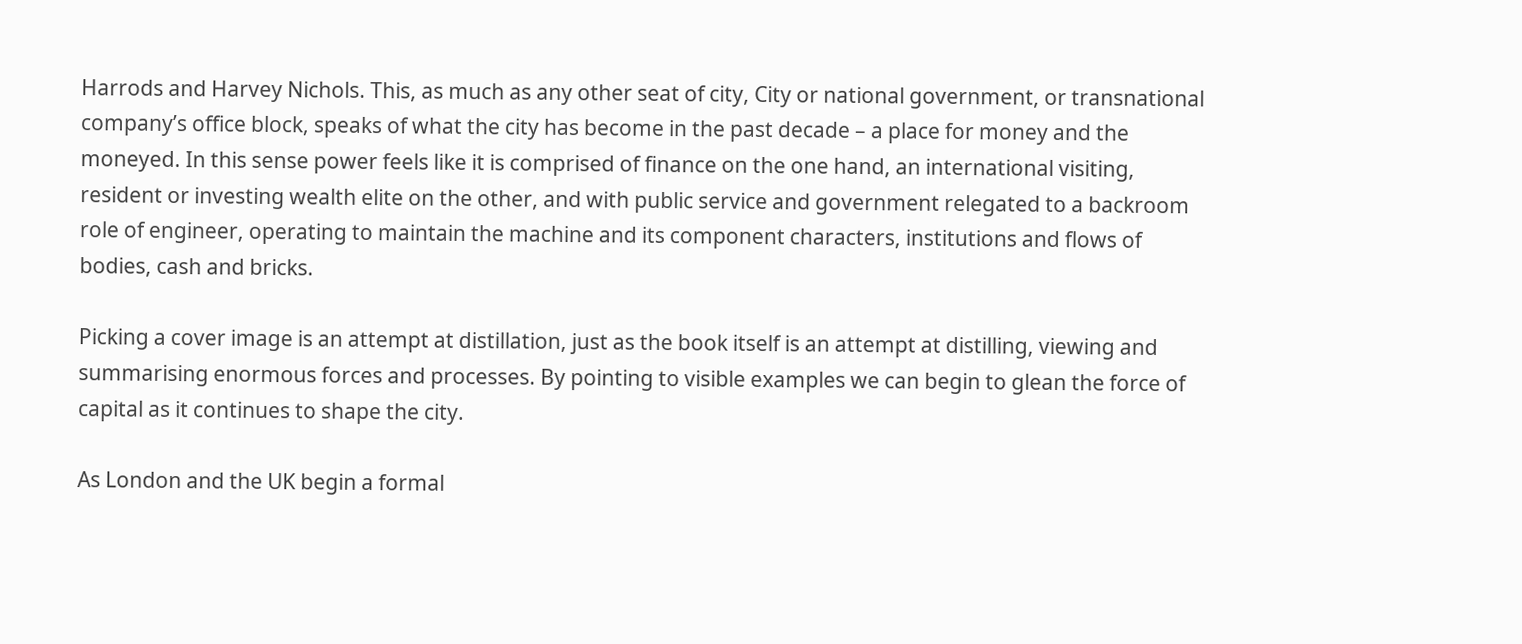Harrods and Harvey Nichols. This, as much as any other seat of city, City or national government, or transnational company’s office block, speaks of what the city has become in the past decade – a place for money and the moneyed. In this sense power feels like it is comprised of finance on the one hand, an international visiting, resident or investing wealth elite on the other, and with public service and government relegated to a backroom role of engineer, operating to maintain the machine and its component characters, institutions and flows of bodies, cash and bricks.

Picking a cover image is an attempt at distillation, just as the book itself is an attempt at distilling, viewing and summarising enormous forces and processes. By pointing to visible examples we can begin to glean the force of capital as it continues to shape the city.

As London and the UK begin a formal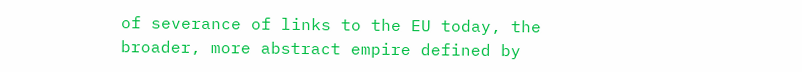of severance of links to the EU today, the broader, more abstract empire defined by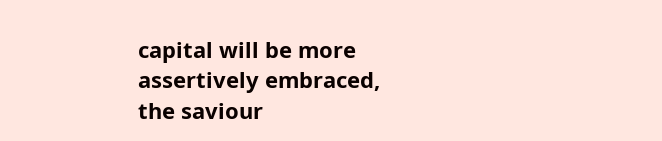capital will be more assertively embraced, the saviour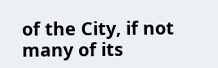of the City, if not many of its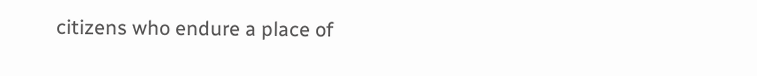citizens who endure a place of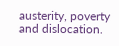austerity, poverty and dislocation.